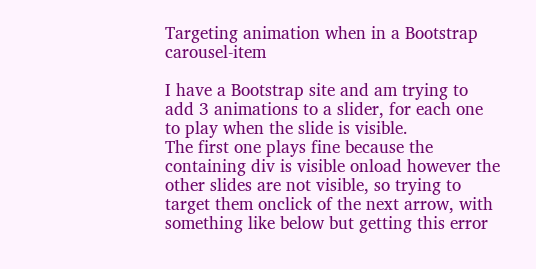Targeting animation when in a Bootstrap carousel-item

I have a Bootstrap site and am trying to add 3 animations to a slider, for each one to play when the slide is visible.
The first one plays fine because the containing div is visible onload however the other slides are not visible, so trying to target them onclick of the next arrow, with something like below but getting this error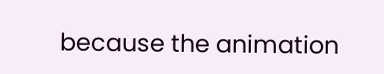because the animation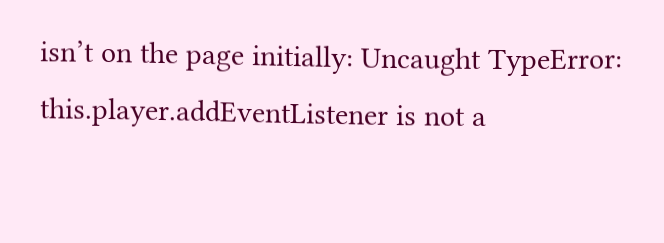isn’t on the page initially: Uncaught TypeError: this.player.addEventListener is not a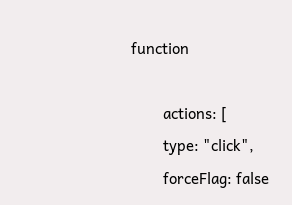function

        actions: [
        type: "click",
        forceFlag: false